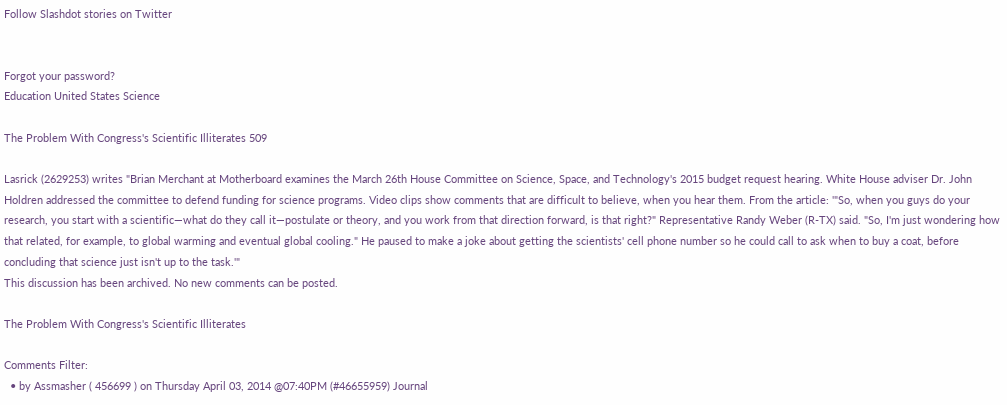Follow Slashdot stories on Twitter


Forgot your password?
Education United States Science

The Problem With Congress's Scientific Illiterates 509

Lasrick (2629253) writes "Brian Merchant at Motherboard examines the March 26th House Committee on Science, Space, and Technology's 2015 budget request hearing. White House adviser Dr. John Holdren addressed the committee to defend funding for science programs. Video clips show comments that are difficult to believe, when you hear them. From the article: '"So, when you guys do your research, you start with a scientific—what do they call it—postulate or theory, and you work from that direction forward, is that right?" Representative Randy Weber (R-TX) said. "So, I'm just wondering how that related, for example, to global warming and eventual global cooling." He paused to make a joke about getting the scientists' cell phone number so he could call to ask when to buy a coat, before concluding that science just isn't up to the task.'"
This discussion has been archived. No new comments can be posted.

The Problem With Congress's Scientific Illiterates

Comments Filter:
  • by Assmasher ( 456699 ) on Thursday April 03, 2014 @07:40PM (#46655959) Journal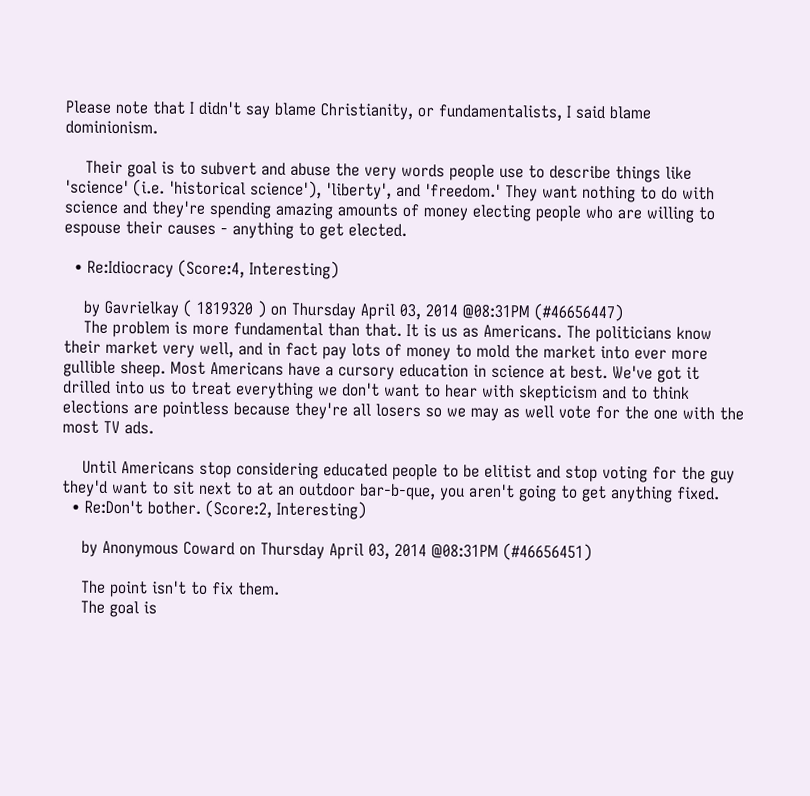Please note that I didn't say blame Christianity, or fundamentalists, I said blame dominionism.

    Their goal is to subvert and abuse the very words people use to describe things like 'science' (i.e. 'historical science'), 'liberty', and 'freedom.' They want nothing to do with science and they're spending amazing amounts of money electing people who are willing to espouse their causes - anything to get elected.

  • Re:Idiocracy (Score:4, Interesting)

    by Gavrielkay ( 1819320 ) on Thursday April 03, 2014 @08:31PM (#46656447)
    The problem is more fundamental than that. It is us as Americans. The politicians know their market very well, and in fact pay lots of money to mold the market into ever more gullible sheep. Most Americans have a cursory education in science at best. We've got it drilled into us to treat everything we don't want to hear with skepticism and to think elections are pointless because they're all losers so we may as well vote for the one with the most TV ads.

    Until Americans stop considering educated people to be elitist and stop voting for the guy they'd want to sit next to at an outdoor bar-b-que, you aren't going to get anything fixed.
  • Re:Don't bother. (Score:2, Interesting)

    by Anonymous Coward on Thursday April 03, 2014 @08:31PM (#46656451)

    The point isn't to fix them.
    The goal is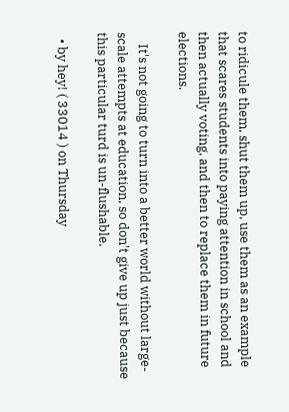to ridicule them, shut them up, use them as an example that scares students into paying attention in school and then actually voting, and then to replace them in future elections.

    It's not going to turn into a better world without large-scale attempts at education, so don't give up just because this particular turd is un-flushable.

  • by hey! ( 33014 ) on Thursday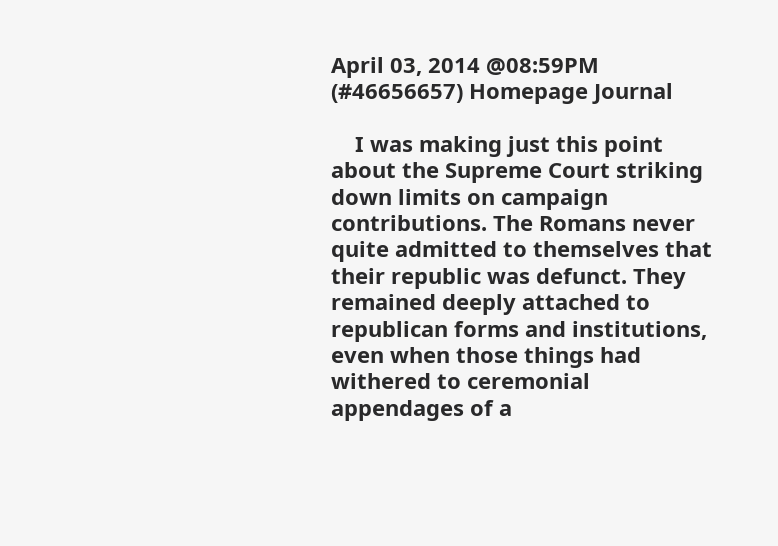April 03, 2014 @08:59PM (#46656657) Homepage Journal

    I was making just this point about the Supreme Court striking down limits on campaign contributions. The Romans never quite admitted to themselves that their republic was defunct. They remained deeply attached to republican forms and institutions, even when those things had withered to ceremonial appendages of a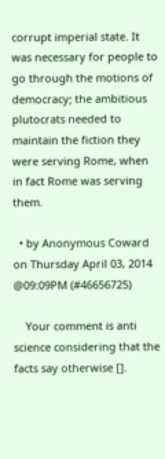corrupt imperial state. It was necessary for people to go through the motions of democracy; the ambitious plutocrats needed to maintain the fiction they were serving Rome, when in fact Rome was serving them.

  • by Anonymous Coward on Thursday April 03, 2014 @09:09PM (#46656725)

    Your comment is anti science considering that the facts say otherwise [].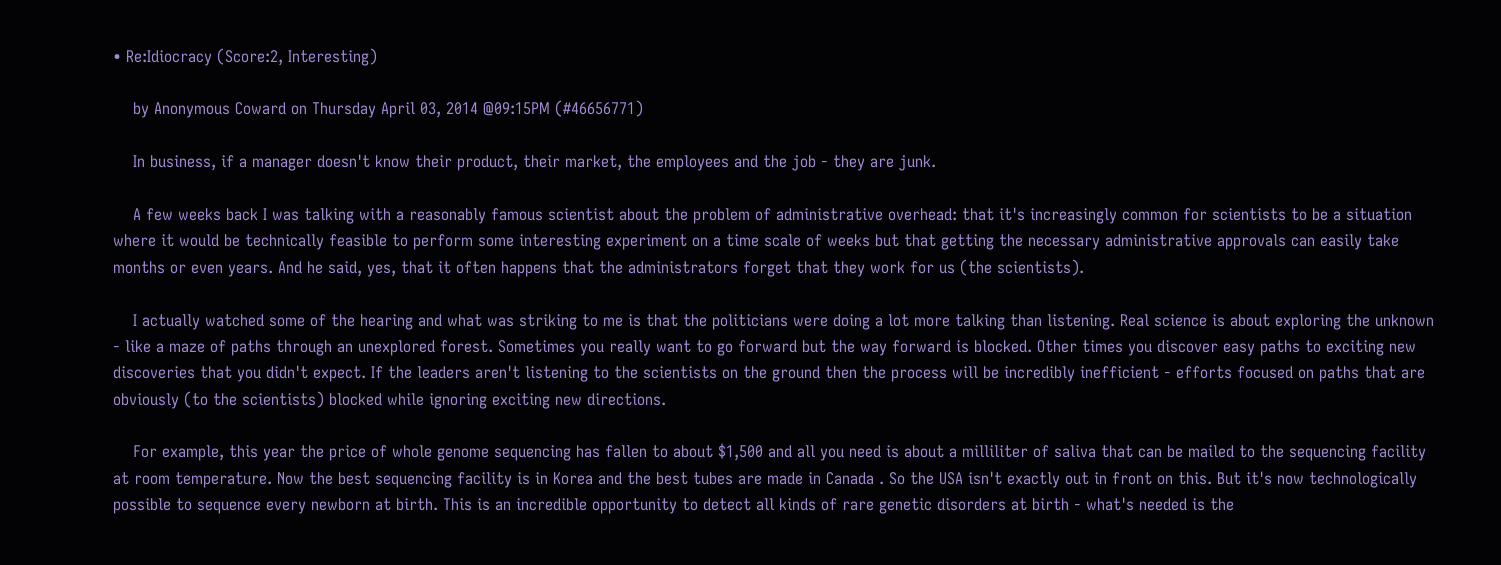• Re:Idiocracy (Score:2, Interesting)

    by Anonymous Coward on Thursday April 03, 2014 @09:15PM (#46656771)

    In business, if a manager doesn't know their product, their market, the employees and the job - they are junk.

    A few weeks back I was talking with a reasonably famous scientist about the problem of administrative overhead: that it's increasingly common for scientists to be a situation where it would be technically feasible to perform some interesting experiment on a time scale of weeks but that getting the necessary administrative approvals can easily take months or even years. And he said, yes, that it often happens that the administrators forget that they work for us (the scientists).

    I actually watched some of the hearing and what was striking to me is that the politicians were doing a lot more talking than listening. Real science is about exploring the unknown - like a maze of paths through an unexplored forest. Sometimes you really want to go forward but the way forward is blocked. Other times you discover easy paths to exciting new discoveries that you didn't expect. If the leaders aren't listening to the scientists on the ground then the process will be incredibly inefficient - efforts focused on paths that are obviously (to the scientists) blocked while ignoring exciting new directions.

    For example, this year the price of whole genome sequencing has fallen to about $1,500 and all you need is about a milliliter of saliva that can be mailed to the sequencing facility at room temperature. Now the best sequencing facility is in Korea and the best tubes are made in Canada . So the USA isn't exactly out in front on this. But it's now technologically possible to sequence every newborn at birth. This is an incredible opportunity to detect all kinds of rare genetic disorders at birth - what's needed is the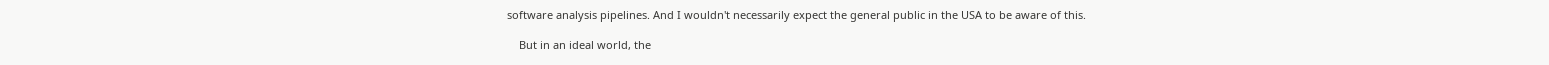software analysis pipelines. And I wouldn't necessarily expect the general public in the USA to be aware of this.

    But in an ideal world, the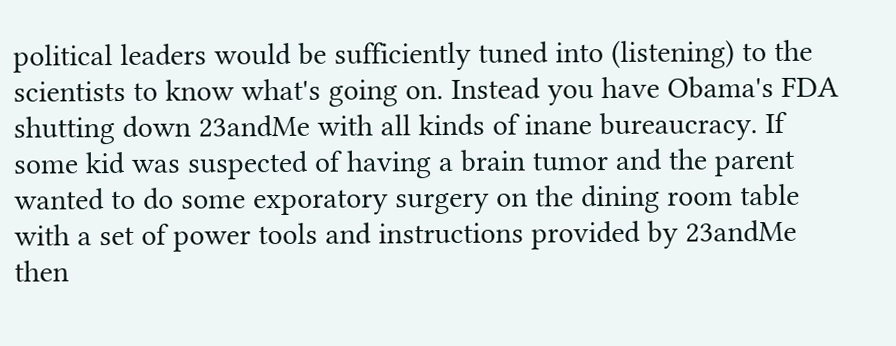political leaders would be sufficiently tuned into (listening) to the scientists to know what's going on. Instead you have Obama's FDA shutting down 23andMe with all kinds of inane bureaucracy. If some kid was suspected of having a brain tumor and the parent wanted to do some exporatory surgery on the dining room table with a set of power tools and instructions provided by 23andMe then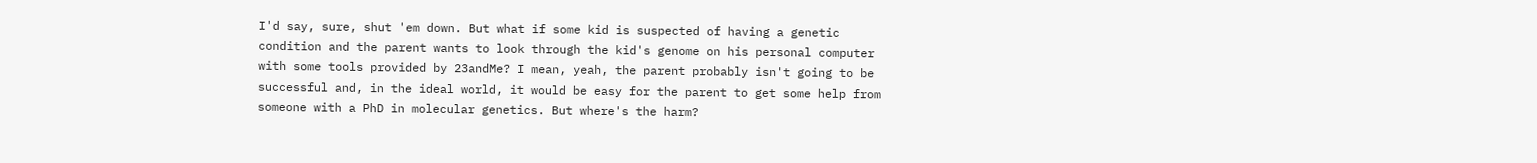I'd say, sure, shut 'em down. But what if some kid is suspected of having a genetic condition and the parent wants to look through the kid's genome on his personal computer with some tools provided by 23andMe? I mean, yeah, the parent probably isn't going to be successful and, in the ideal world, it would be easy for the parent to get some help from someone with a PhD in molecular genetics. But where's the harm?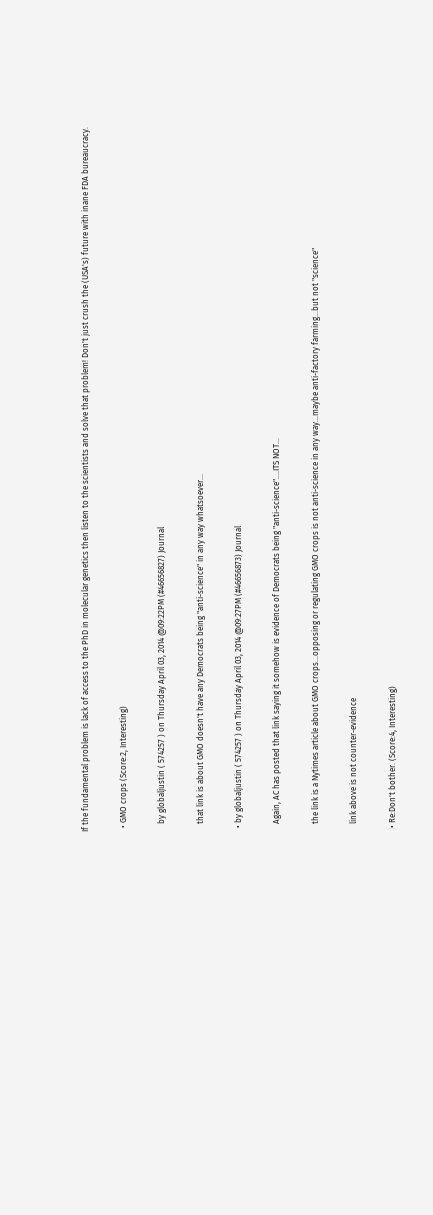If the fundamental problem is lack of access to the PhD in molecular genetics then listen to the scientists and solve that problem! Don't just crush the (USA's) future with inane FDA bureaucracy.

  • GMO crops (Score:2, Interesting)

    by globaljustin ( 574257 ) on Thursday April 03, 2014 @09:22PM (#46656827) Journal

    that link is about GMO doesn't have any Democrats being "anti-science" in any way whatsoever...

  • by globaljustin ( 574257 ) on Thursday April 03, 2014 @09:27PM (#46656873) Journal

    Again, AC has posted that link saying it somehow is evidence of Democrats being "anti-science"....ITS NOT...

    the link is a Nytimes article about GMO crops...opposing or regulating GMO crops is not anti-science in any way...maybe anti-factory farming...but not "science"

    link above is not counter-evidence

  • Re:Don't bother. (Score:4, Interesting)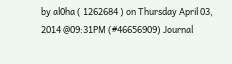by al0ha ( 1262684 ) on Thursday April 03, 2014 @09:31PM (#46656909) Journal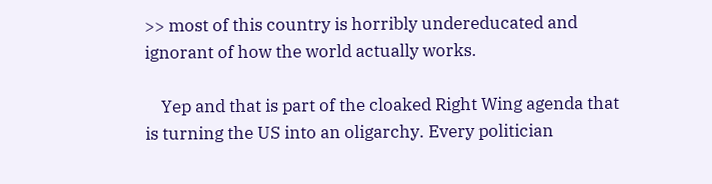>> most of this country is horribly undereducated and ignorant of how the world actually works.

    Yep and that is part of the cloaked Right Wing agenda that is turning the US into an oligarchy. Every politician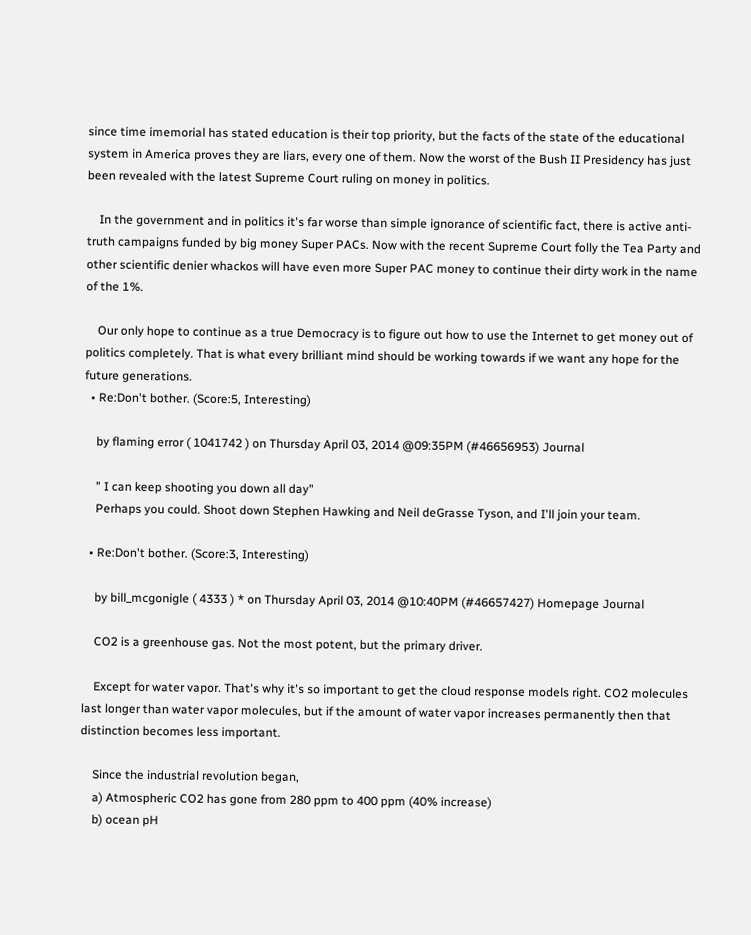since time imemorial has stated education is their top priority, but the facts of the state of the educational system in America proves they are liars, every one of them. Now the worst of the Bush II Presidency has just been revealed with the latest Supreme Court ruling on money in politics.

    In the government and in politics it's far worse than simple ignorance of scientific fact, there is active anti-truth campaigns funded by big money Super PACs. Now with the recent Supreme Court folly the Tea Party and other scientific denier whackos will have even more Super PAC money to continue their dirty work in the name of the 1%.

    Our only hope to continue as a true Democracy is to figure out how to use the Internet to get money out of politics completely. That is what every brilliant mind should be working towards if we want any hope for the future generations.
  • Re:Don't bother. (Score:5, Interesting)

    by flaming error ( 1041742 ) on Thursday April 03, 2014 @09:35PM (#46656953) Journal

    " I can keep shooting you down all day"
    Perhaps you could. Shoot down Stephen Hawking and Neil deGrasse Tyson, and I'll join your team.

  • Re:Don't bother. (Score:3, Interesting)

    by bill_mcgonigle ( 4333 ) * on Thursday April 03, 2014 @10:40PM (#46657427) Homepage Journal

    CO2 is a greenhouse gas. Not the most potent, but the primary driver.

    Except for water vapor. That's why it's so important to get the cloud response models right. CO2 molecules last longer than water vapor molecules, but if the amount of water vapor increases permanently then that distinction becomes less important.

    Since the industrial revolution began,
    a) Atmospheric CO2 has gone from 280 ppm to 400 ppm (40% increase)
    b) ocean pH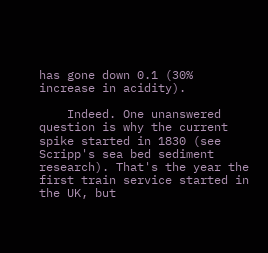has gone down 0.1 (30% increase in acidity).

    Indeed. One unanswered question is why the current spike started in 1830 (see Scripp's sea bed sediment research). That's the year the first train service started in the UK, but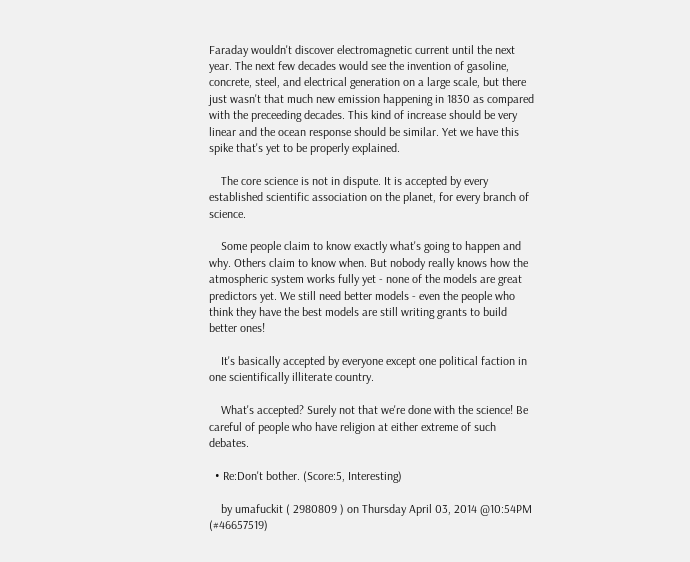Faraday wouldn't discover electromagnetic current until the next year. The next few decades would see the invention of gasoline, concrete, steel, and electrical generation on a large scale, but there just wasn't that much new emission happening in 1830 as compared with the preceeding decades. This kind of increase should be very linear and the ocean response should be similar. Yet we have this spike that's yet to be properly explained.

    The core science is not in dispute. It is accepted by every established scientific association on the planet, for every branch of science.

    Some people claim to know exactly what's going to happen and why. Others claim to know when. But nobody really knows how the atmospheric system works fully yet - none of the models are great predictors yet. We still need better models - even the people who think they have the best models are still writing grants to build better ones!

    It's basically accepted by everyone except one political faction in one scientifically illiterate country.

    What's accepted? Surely not that we're done with the science! Be careful of people who have religion at either extreme of such debates.

  • Re:Don't bother. (Score:5, Interesting)

    by umafuckit ( 2980809 ) on Thursday April 03, 2014 @10:54PM (#46657519)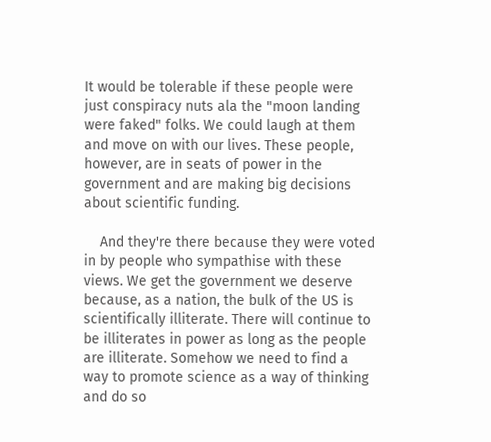It would be tolerable if these people were just conspiracy nuts ala the "moon landing were faked" folks. We could laugh at them and move on with our lives. These people, however, are in seats of power in the government and are making big decisions about scientific funding.

    And they're there because they were voted in by people who sympathise with these views. We get the government we deserve because, as a nation, the bulk of the US is scientifically illiterate. There will continue to be illiterates in power as long as the people are illiterate. Somehow we need to find a way to promote science as a way of thinking and do so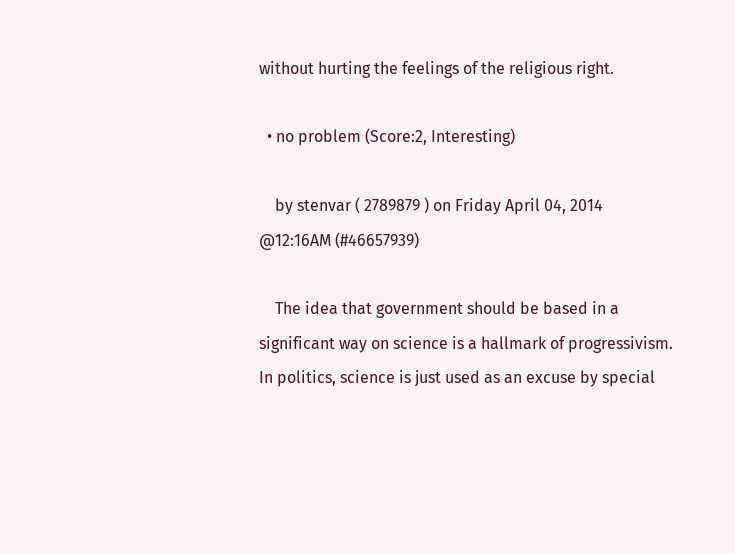without hurting the feelings of the religious right.

  • no problem (Score:2, Interesting)

    by stenvar ( 2789879 ) on Friday April 04, 2014 @12:16AM (#46657939)

    The idea that government should be based in a significant way on science is a hallmark of progressivism. In politics, science is just used as an excuse by special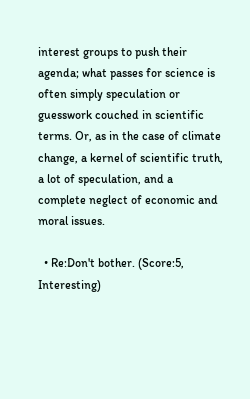interest groups to push their agenda; what passes for science is often simply speculation or guesswork couched in scientific terms. Or, as in the case of climate change, a kernel of scientific truth, a lot of speculation, and a complete neglect of economic and moral issues.

  • Re:Don't bother. (Score:5, Interesting)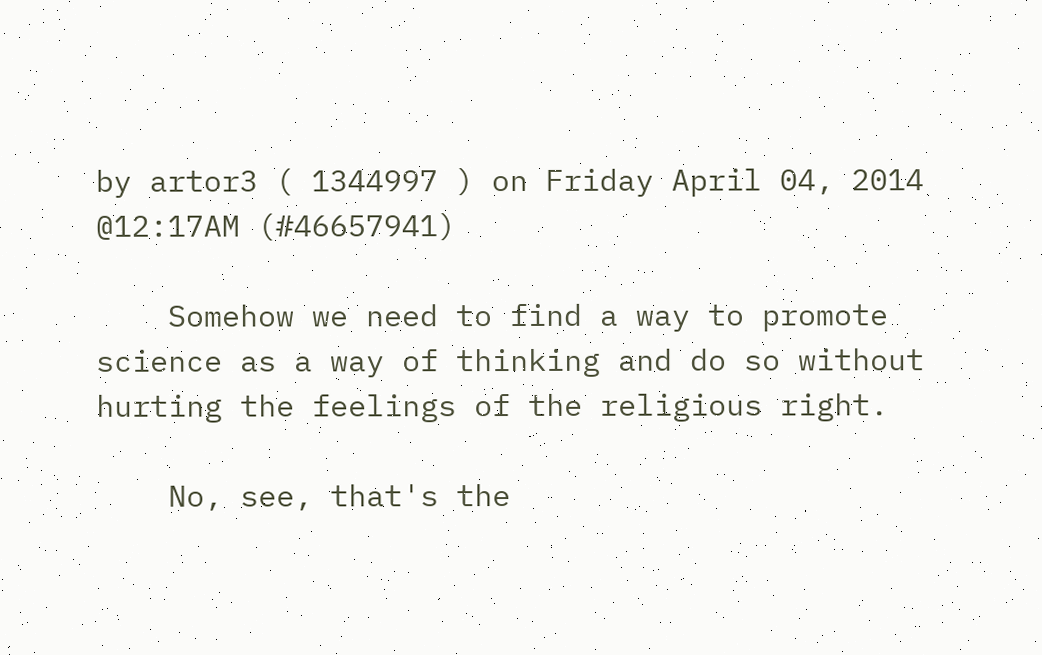by artor3 ( 1344997 ) on Friday April 04, 2014 @12:17AM (#46657941)

    Somehow we need to find a way to promote science as a way of thinking and do so without hurting the feelings of the religious right.

    No, see, that's the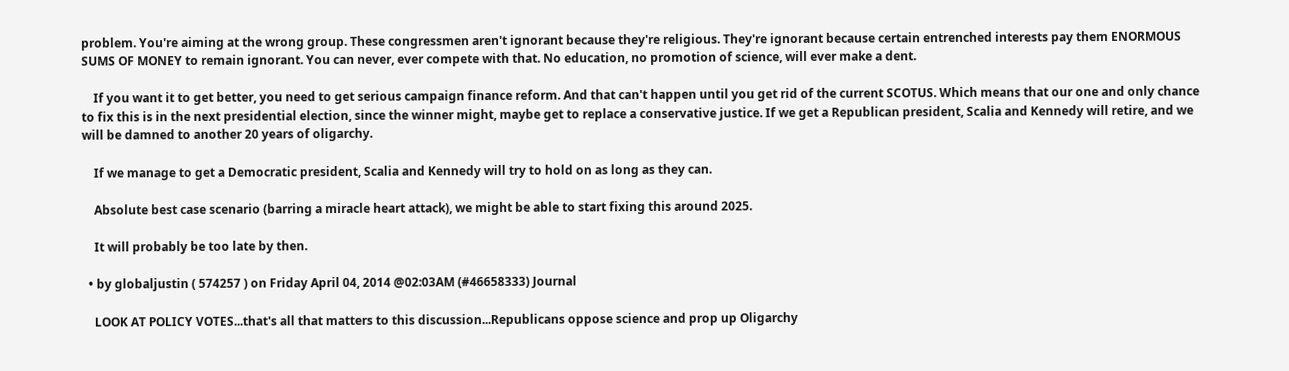problem. You're aiming at the wrong group. These congressmen aren't ignorant because they're religious. They're ignorant because certain entrenched interests pay them ENORMOUS SUMS OF MONEY to remain ignorant. You can never, ever compete with that. No education, no promotion of science, will ever make a dent.

    If you want it to get better, you need to get serious campaign finance reform. And that can't happen until you get rid of the current SCOTUS. Which means that our one and only chance to fix this is in the next presidential election, since the winner might, maybe get to replace a conservative justice. If we get a Republican president, Scalia and Kennedy will retire, and we will be damned to another 20 years of oligarchy.

    If we manage to get a Democratic president, Scalia and Kennedy will try to hold on as long as they can.

    Absolute best case scenario (barring a miracle heart attack), we might be able to start fixing this around 2025.

    It will probably be too late by then.

  • by globaljustin ( 574257 ) on Friday April 04, 2014 @02:03AM (#46658333) Journal

    LOOK AT POLICY VOTES...that's all that matters to this discussion...Republicans oppose science and prop up Oligarchy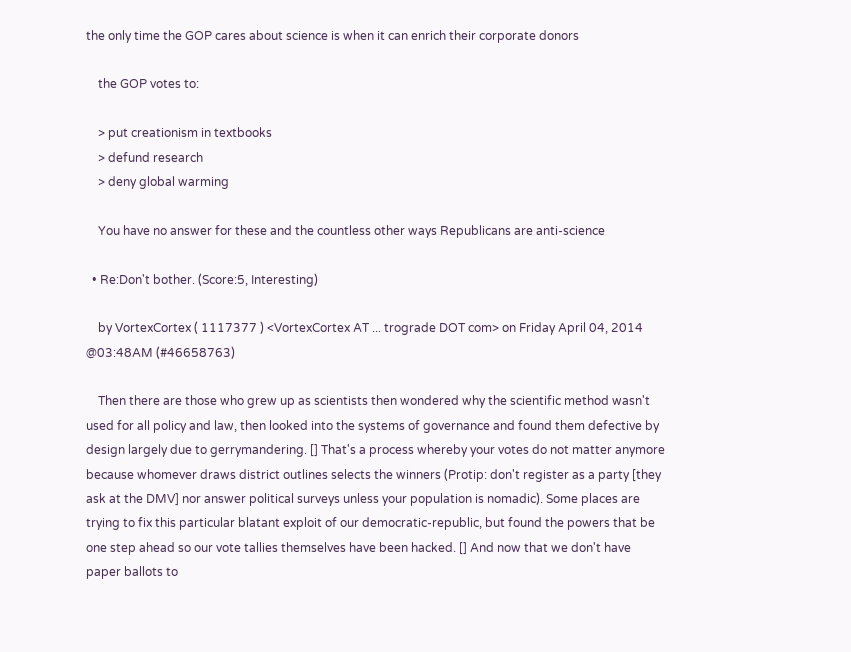the only time the GOP cares about science is when it can enrich their corporate donors

    the GOP votes to:

    > put creationism in textbooks
    > defund research
    > deny global warming

    You have no answer for these and the countless other ways Republicans are anti-science

  • Re:Don't bother. (Score:5, Interesting)

    by VortexCortex ( 1117377 ) <VortexCortex AT ... trograde DOT com> on Friday April 04, 2014 @03:48AM (#46658763)

    Then there are those who grew up as scientists then wondered why the scientific method wasn't used for all policy and law, then looked into the systems of governance and found them defective by design largely due to gerrymandering. [] That's a process whereby your votes do not matter anymore because whomever draws district outlines selects the winners (Protip: don't register as a party [they ask at the DMV] nor answer political surveys unless your population is nomadic). Some places are trying to fix this particular blatant exploit of our democratic-republic, but found the powers that be one step ahead so our vote tallies themselves have been hacked. [] And now that we don't have paper ballots to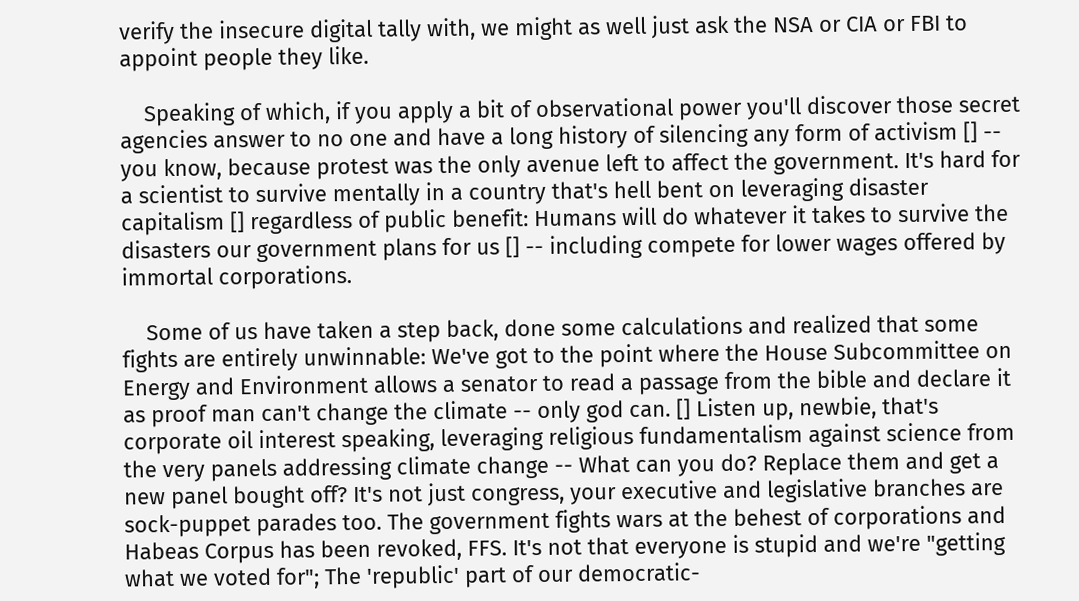verify the insecure digital tally with, we might as well just ask the NSA or CIA or FBI to appoint people they like.

    Speaking of which, if you apply a bit of observational power you'll discover those secret agencies answer to no one and have a long history of silencing any form of activism [] -- you know, because protest was the only avenue left to affect the government. It's hard for a scientist to survive mentally in a country that's hell bent on leveraging disaster capitalism [] regardless of public benefit: Humans will do whatever it takes to survive the disasters our government plans for us [] -- including compete for lower wages offered by immortal corporations.

    Some of us have taken a step back, done some calculations and realized that some fights are entirely unwinnable: We've got to the point where the House Subcommittee on Energy and Environment allows a senator to read a passage from the bible and declare it as proof man can't change the climate -- only god can. [] Listen up, newbie, that's corporate oil interest speaking, leveraging religious fundamentalism against science from the very panels addressing climate change -- What can you do? Replace them and get a new panel bought off? It's not just congress, your executive and legislative branches are sock-puppet parades too. The government fights wars at the behest of corporations and Habeas Corpus has been revoked, FFS. It's not that everyone is stupid and we're "getting what we voted for"; The 'republic' part of our democratic-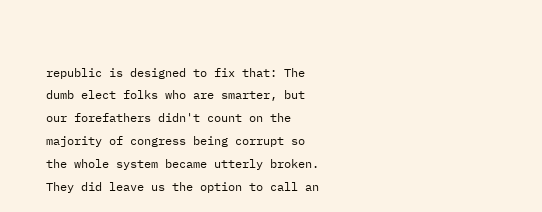republic is designed to fix that: The dumb elect folks who are smarter, but our forefathers didn't count on the majority of congress being corrupt so the whole system became utterly broken. They did leave us the option to call an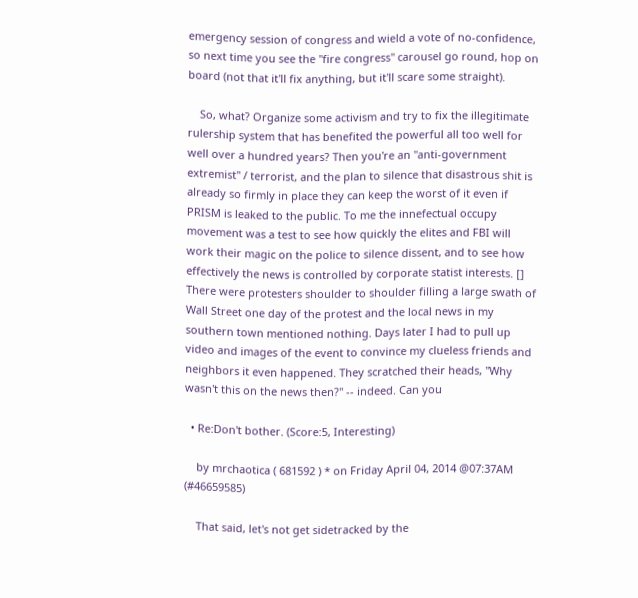emergency session of congress and wield a vote of no-confidence, so next time you see the "fire congress" carousel go round, hop on board (not that it'll fix anything, but it'll scare some straight).

    So, what? Organize some activism and try to fix the illegitimate rulership system that has benefited the powerful all too well for well over a hundred years? Then you're an "anti-government extremist" / terrorist, and the plan to silence that disastrous shit is already so firmly in place they can keep the worst of it even if PRISM is leaked to the public. To me the innefectual occupy movement was a test to see how quickly the elites and FBI will work their magic on the police to silence dissent, and to see how effectively the news is controlled by corporate statist interests. [] There were protesters shoulder to shoulder filling a large swath of Wall Street one day of the protest and the local news in my southern town mentioned nothing. Days later I had to pull up video and images of the event to convince my clueless friends and neighbors it even happened. They scratched their heads, "Why wasn't this on the news then?" -- indeed. Can you

  • Re:Don't bother. (Score:5, Interesting)

    by mrchaotica ( 681592 ) * on Friday April 04, 2014 @07:37AM (#46659585)

    That said, let's not get sidetracked by the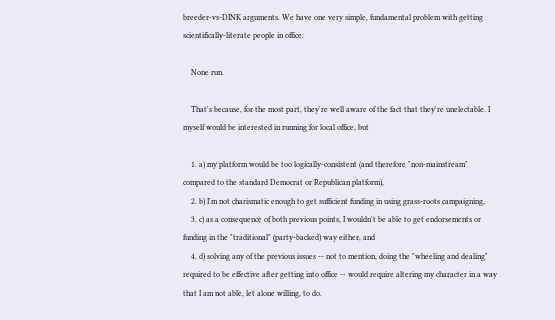breeder-vs-DINK arguments. We have one very simple, fundamental problem with getting scientifically-literate people in office:

    None run.

    That's because, for the most part, they're well aware of the fact that they're unelectable. I myself would be interested in running for local office, but

    1. a) my platform would be too logically-consistent (and therefore "non-mainstream" compared to the standard Democrat or Republican platform),
    2. b) I'm not charismatic enough to get sufficient funding in using grass-roots campaigning,
    3. c) as a consequence of both previous points, I wouldn't be able to get endorsements or funding in the "traditional" (party-backed) way either, and
    4. d) solving any of the previous issues -- not to mention, doing the "wheeling and dealing" required to be effective after getting into office -- would require altering my character in a way that I am not able, let alone willing, to do.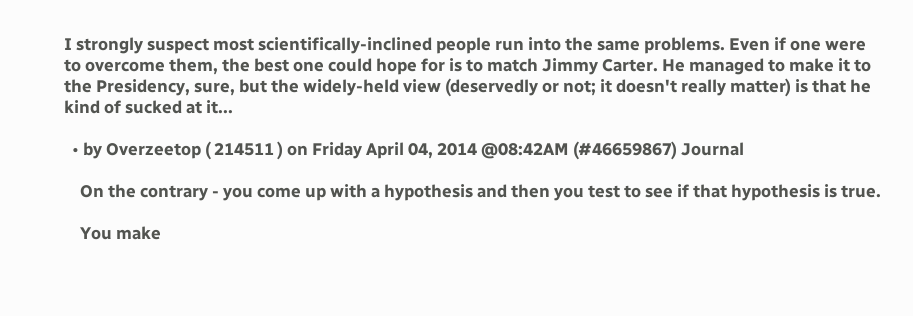I strongly suspect most scientifically-inclined people run into the same problems. Even if one were to overcome them, the best one could hope for is to match Jimmy Carter. He managed to make it to the Presidency, sure, but the widely-held view (deservedly or not; it doesn't really matter) is that he kind of sucked at it...

  • by Overzeetop ( 214511 ) on Friday April 04, 2014 @08:42AM (#46659867) Journal

    On the contrary - you come up with a hypothesis and then you test to see if that hypothesis is true.

    You make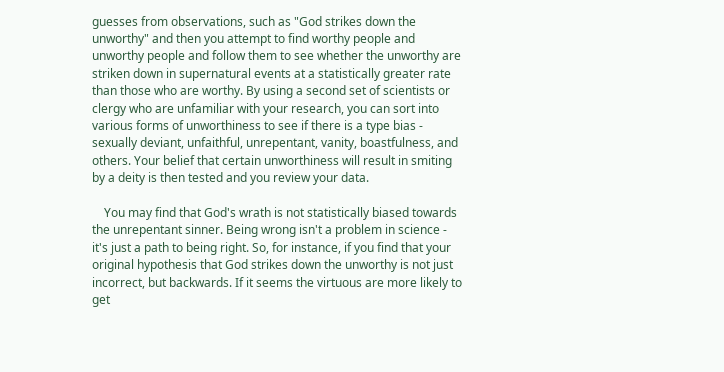guesses from observations, such as "God strikes down the unworthy" and then you attempt to find worthy people and unworthy people and follow them to see whether the unworthy are striken down in supernatural events at a statistically greater rate than those who are worthy. By using a second set of scientists or clergy who are unfamiliar with your research, you can sort into various forms of unworthiness to see if there is a type bias - sexually deviant, unfaithful, unrepentant, vanity, boastfulness, and others. Your belief that certain unworthiness will result in smiting by a deity is then tested and you review your data.

    You may find that God's wrath is not statistically biased towards the unrepentant sinner. Being wrong isn't a problem in science - it's just a path to being right. So, for instance, if you find that your original hypothesis that God strikes down the unworthy is not just incorrect, but backwards. If it seems the virtuous are more likely to get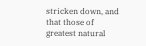stricken down, and that those of greatest natural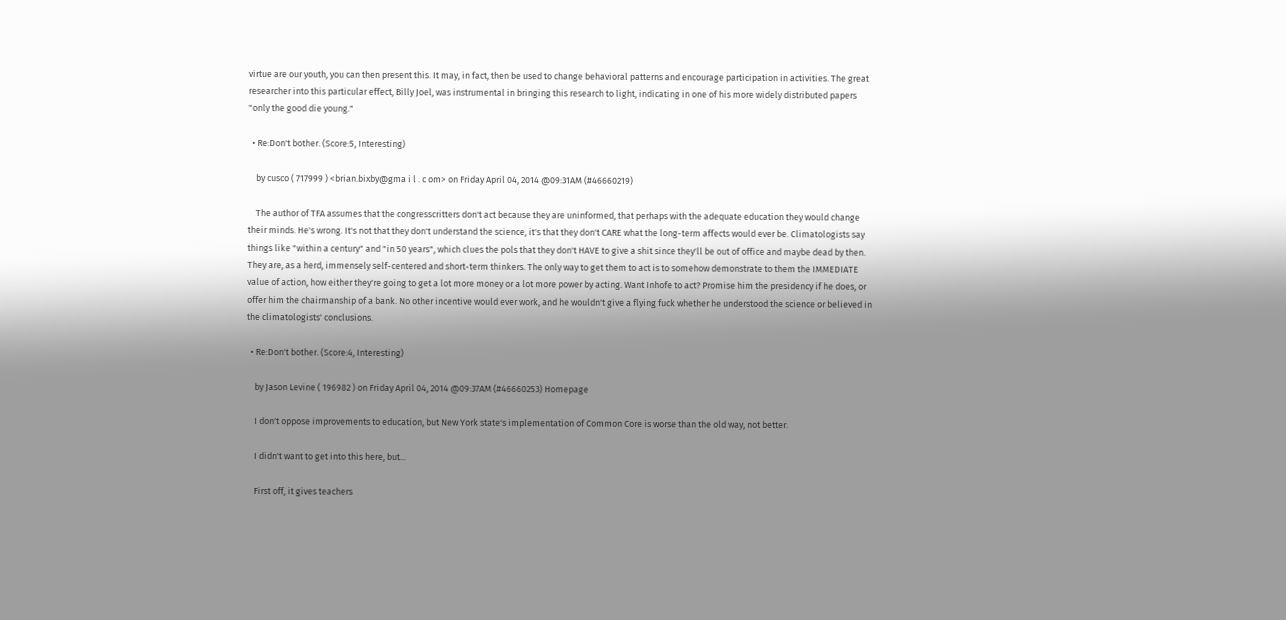virtue are our youth, you can then present this. It may, in fact, then be used to change behavioral patterns and encourage participation in activities. The great researcher into this particular effect, Billy Joel, was instrumental in bringing this research to light, indicating in one of his more widely distributed papers "only the good die young."

  • Re:Don't bother. (Score:5, Interesting)

    by cusco ( 717999 ) <brian.bixby@gma i l . c om> on Friday April 04, 2014 @09:31AM (#46660219)

    The author of TFA assumes that the congresscritters don't act because they are uninformed, that perhaps with the adequate education they would change their minds. He's wrong. It's not that they don't understand the science, it's that they don't CARE what the long-term affects would ever be. Climatologists say things like "within a century" and "in 50 years", which clues the pols that they don't HAVE to give a shit since they'll be out of office and maybe dead by then. They are, as a herd, immensely self-centered and short-term thinkers. The only way to get them to act is to somehow demonstrate to them the IMMEDIATE value of action, how either they're going to get a lot more money or a lot more power by acting. Want Inhofe to act? Promise him the presidency if he does, or offer him the chairmanship of a bank. No other incentive would ever work, and he wouldn't give a flying fuck whether he understood the science or believed in the climatologists' conclusions.

  • Re:Don't bother. (Score:4, Interesting)

    by Jason Levine ( 196982 ) on Friday April 04, 2014 @09:37AM (#46660253) Homepage

    I don't oppose improvements to education, but New York state's implementation of Common Core is worse than the old way, not better.

    I didn't want to get into this here, but...

    First off, it gives teachers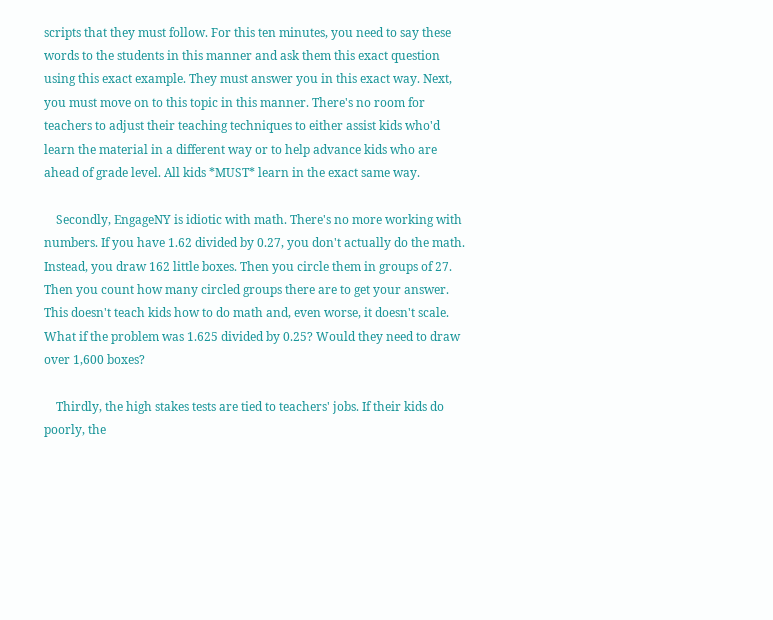scripts that they must follow. For this ten minutes, you need to say these words to the students in this manner and ask them this exact question using this exact example. They must answer you in this exact way. Next, you must move on to this topic in this manner. There's no room for teachers to adjust their teaching techniques to either assist kids who'd learn the material in a different way or to help advance kids who are ahead of grade level. All kids *MUST* learn in the exact same way.

    Secondly, EngageNY is idiotic with math. There's no more working with numbers. If you have 1.62 divided by 0.27, you don't actually do the math. Instead, you draw 162 little boxes. Then you circle them in groups of 27. Then you count how many circled groups there are to get your answer. This doesn't teach kids how to do math and, even worse, it doesn't scale. What if the problem was 1.625 divided by 0.25? Would they need to draw over 1,600 boxes?

    Thirdly, the high stakes tests are tied to teachers' jobs. If their kids do poorly, the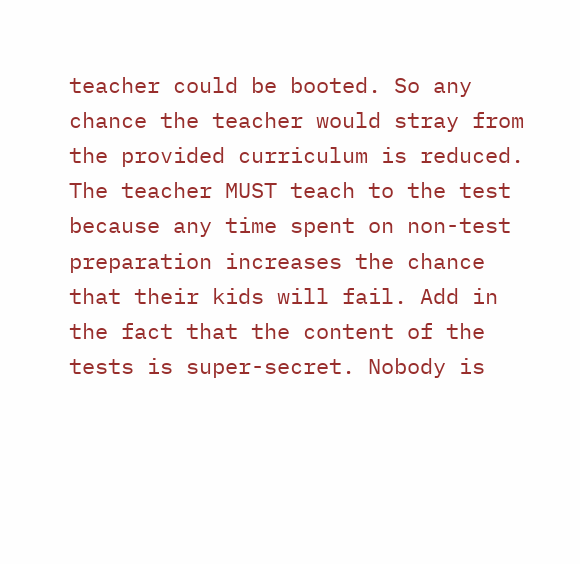teacher could be booted. So any chance the teacher would stray from the provided curriculum is reduced. The teacher MUST teach to the test because any time spent on non-test preparation increases the chance that their kids will fail. Add in the fact that the content of the tests is super-secret. Nobody is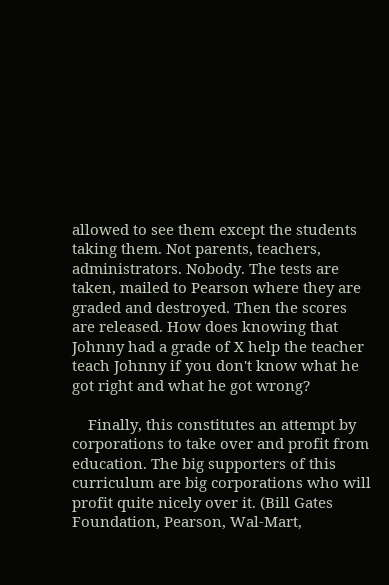allowed to see them except the students taking them. Not parents, teachers, administrators. Nobody. The tests are taken, mailed to Pearson where they are graded and destroyed. Then the scores are released. How does knowing that Johnny had a grade of X help the teacher teach Johnny if you don't know what he got right and what he got wrong?

    Finally, this constitutes an attempt by corporations to take over and profit from education. The big supporters of this curriculum are big corporations who will profit quite nicely over it. (Bill Gates Foundation, Pearson, Wal-Mart,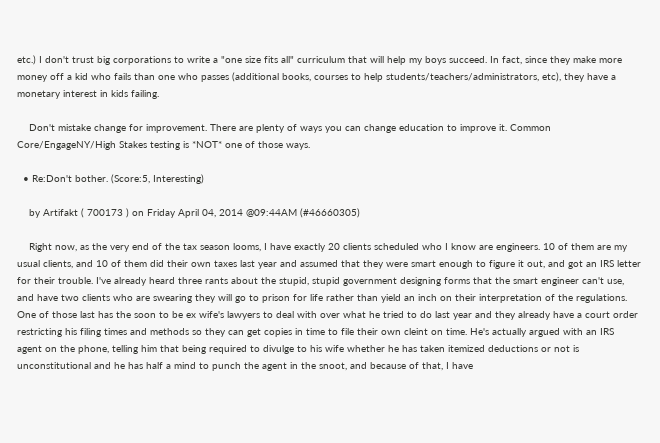etc.) I don't trust big corporations to write a "one size fits all" curriculum that will help my boys succeed. In fact, since they make more money off a kid who fails than one who passes (additional books, courses to help students/teachers/administrators, etc), they have a monetary interest in kids failing.

    Don't mistake change for improvement. There are plenty of ways you can change education to improve it. Common Core/EngageNY/High Stakes testing is *NOT* one of those ways.

  • Re:Don't bother. (Score:5, Interesting)

    by Artifakt ( 700173 ) on Friday April 04, 2014 @09:44AM (#46660305)

    Right now, as the very end of the tax season looms, I have exactly 20 clients scheduled who I know are engineers. 10 of them are my usual clients, and 10 of them did their own taxes last year and assumed that they were smart enough to figure it out, and got an IRS letter for their trouble. I've already heard three rants about the stupid, stupid government designing forms that the smart engineer can't use, and have two clients who are swearing they will go to prison for life rather than yield an inch on their interpretation of the regulations. One of those last has the soon to be ex wife's lawyers to deal with over what he tried to do last year and they already have a court order restricting his filing times and methods so they can get copies in time to file their own cleint on time. He's actually argued with an IRS agent on the phone, telling him that being required to divulge to his wife whether he has taken itemized deductions or not is unconstitutional and he has half a mind to punch the agent in the snoot, and because of that, I have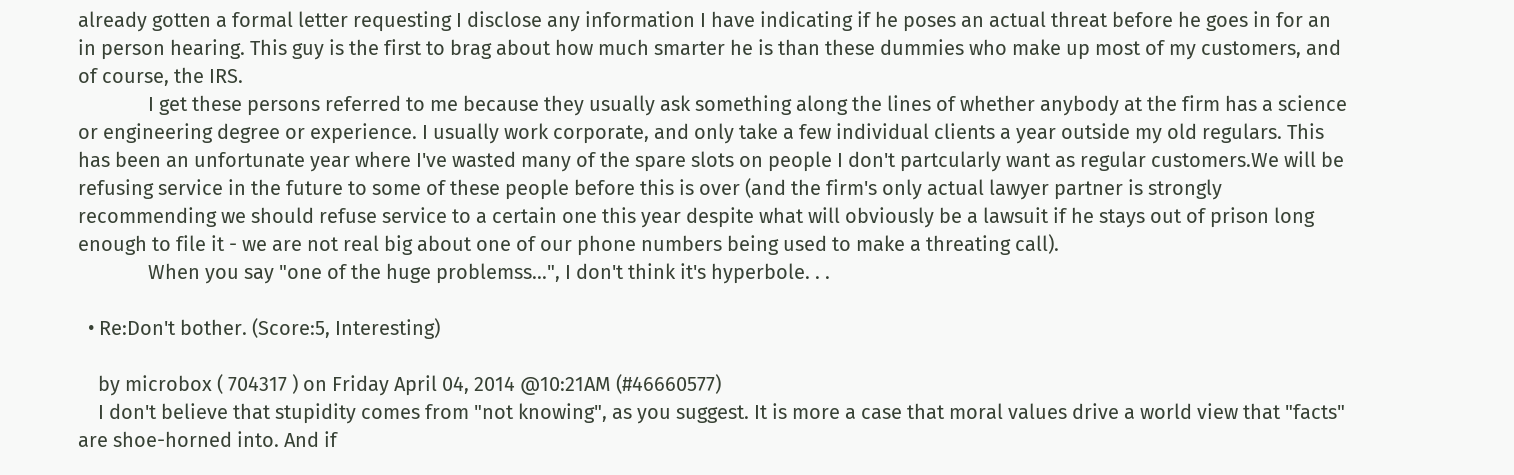already gotten a formal letter requesting I disclose any information I have indicating if he poses an actual threat before he goes in for an in person hearing. This guy is the first to brag about how much smarter he is than these dummies who make up most of my customers, and of course, the IRS.
              I get these persons referred to me because they usually ask something along the lines of whether anybody at the firm has a science or engineering degree or experience. I usually work corporate, and only take a few individual clients a year outside my old regulars. This has been an unfortunate year where I've wasted many of the spare slots on people I don't partcularly want as regular customers.We will be refusing service in the future to some of these people before this is over (and the firm's only actual lawyer partner is strongly recommending we should refuse service to a certain one this year despite what will obviously be a lawsuit if he stays out of prison long enough to file it - we are not real big about one of our phone numbers being used to make a threating call).
              When you say "one of the huge problemss...", I don't think it's hyperbole. . .

  • Re:Don't bother. (Score:5, Interesting)

    by microbox ( 704317 ) on Friday April 04, 2014 @10:21AM (#46660577)
    I don't believe that stupidity comes from "not knowing", as you suggest. It is more a case that moral values drive a world view that "facts" are shoe-horned into. And if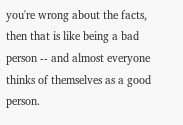you're wrong about the facts, then that is like being a bad person -- and almost everyone thinks of themselves as a good person.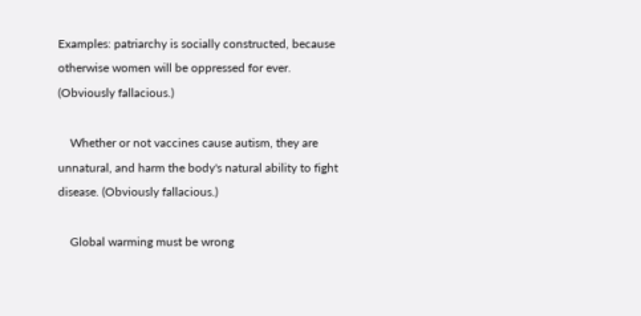Examples: patriarchy is socially constructed, because otherwise women will be oppressed for ever. (Obviously fallacious.)

    Whether or not vaccines cause autism, they are unnatural, and harm the body's natural ability to fight disease. (Obviously fallacious.)

    Global warming must be wrong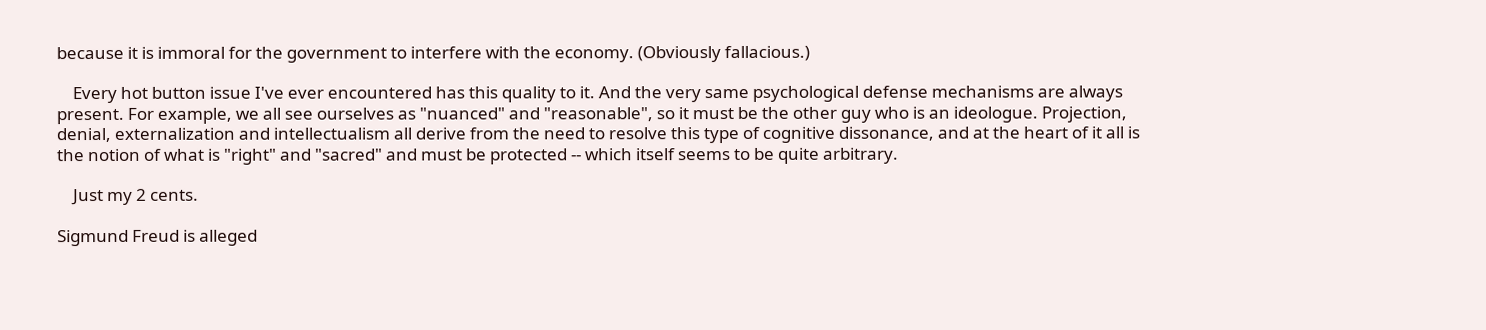because it is immoral for the government to interfere with the economy. (Obviously fallacious.)

    Every hot button issue I've ever encountered has this quality to it. And the very same psychological defense mechanisms are always present. For example, we all see ourselves as "nuanced" and "reasonable", so it must be the other guy who is an ideologue. Projection, denial, externalization and intellectualism all derive from the need to resolve this type of cognitive dissonance, and at the heart of it all is the notion of what is "right" and "sacred" and must be protected -- which itself seems to be quite arbitrary.

    Just my 2 cents.

Sigmund Freud is alleged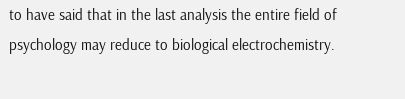to have said that in the last analysis the entire field of psychology may reduce to biological electrochemistry.